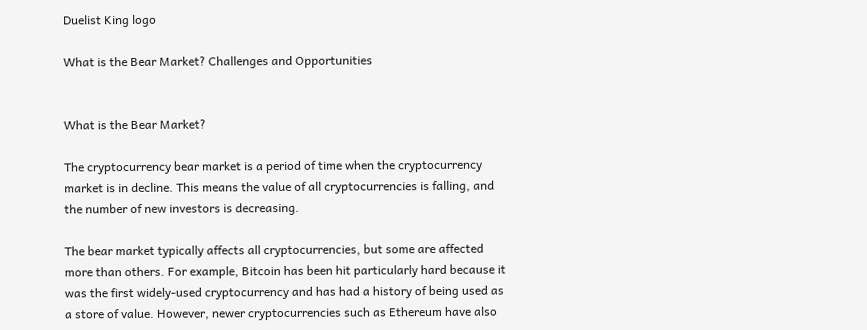Duelist King logo

What is the Bear Market? Challenges and Opportunities


What is the Bear Market?

The cryptocurrency bear market is a period of time when the cryptocurrency market is in decline. This means the value of all cryptocurrencies is falling, and the number of new investors is decreasing.

The bear market typically affects all cryptocurrencies, but some are affected more than others. For example, Bitcoin has been hit particularly hard because it was the first widely-used cryptocurrency and has had a history of being used as a store of value. However, newer cryptocurrencies such as Ethereum have also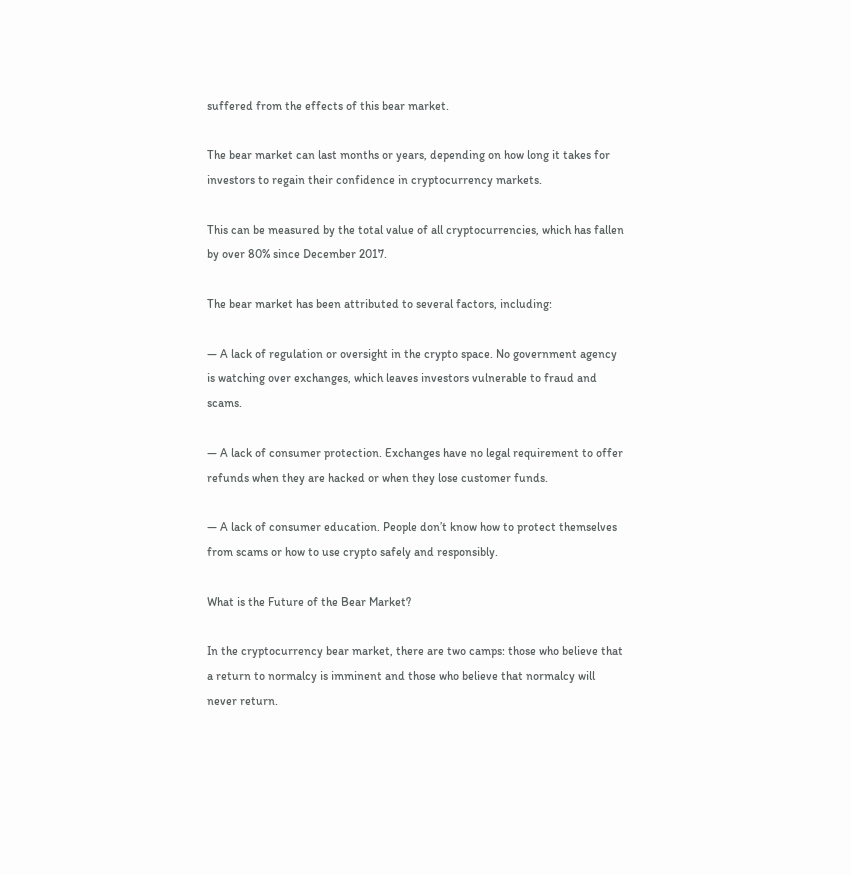suffered from the effects of this bear market.

The bear market can last months or years, depending on how long it takes for investors to regain their confidence in cryptocurrency markets.

This can be measured by the total value of all cryptocurrencies, which has fallen by over 80% since December 2017.

The bear market has been attributed to several factors, including:

— A lack of regulation or oversight in the crypto space. No government agency is watching over exchanges, which leaves investors vulnerable to fraud and scams.

— A lack of consumer protection. Exchanges have no legal requirement to offer refunds when they are hacked or when they lose customer funds.

— A lack of consumer education. People don’t know how to protect themselves from scams or how to use crypto safely and responsibly.

What is the Future of the Bear Market?

In the cryptocurrency bear market, there are two camps: those who believe that a return to normalcy is imminent and those who believe that normalcy will never return.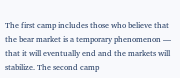The first camp includes those who believe that the bear market is a temporary phenomenon — that it will eventually end and the markets will stabilize. The second camp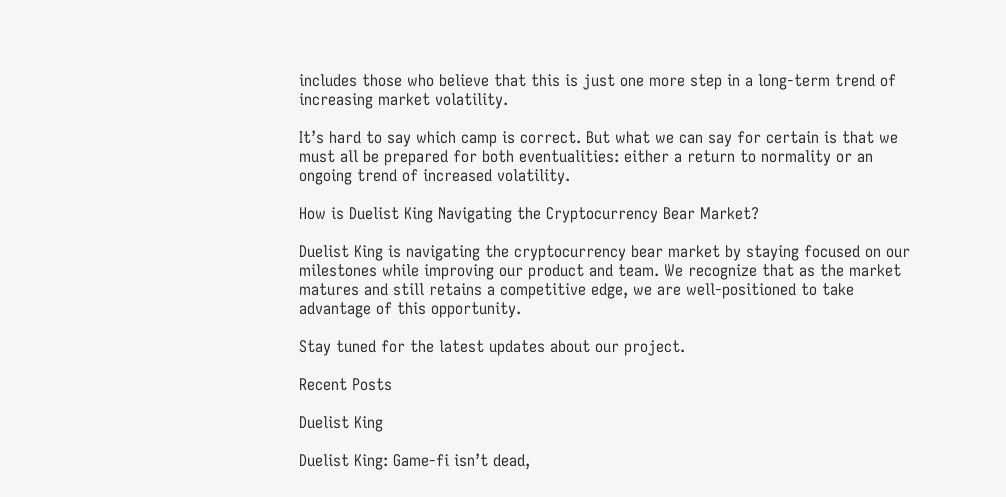includes those who believe that this is just one more step in a long-term trend of increasing market volatility.

It’s hard to say which camp is correct. But what we can say for certain is that we must all be prepared for both eventualities: either a return to normality or an ongoing trend of increased volatility.

How is Duelist King Navigating the Cryptocurrency Bear Market?

Duelist King is navigating the cryptocurrency bear market by staying focused on our milestones while improving our product and team. We recognize that as the market matures and still retains a competitive edge, we are well-positioned to take advantage of this opportunity.

Stay tuned for the latest updates about our project.

Recent Posts

Duelist King

Duelist King: Game-fi isn’t dead,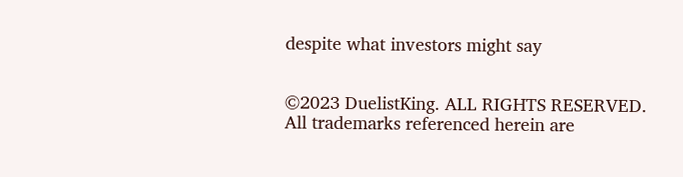despite what investors might say


©2023 DuelistKing. ALL RIGHTS RESERVED.
All trademarks referenced herein are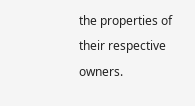the properties of their respective owners.